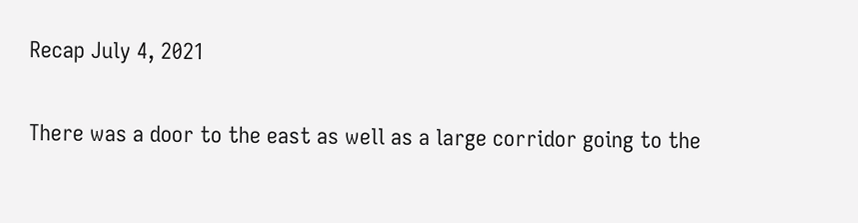Recap July 4, 2021

There was a door to the east as well as a large corridor going to the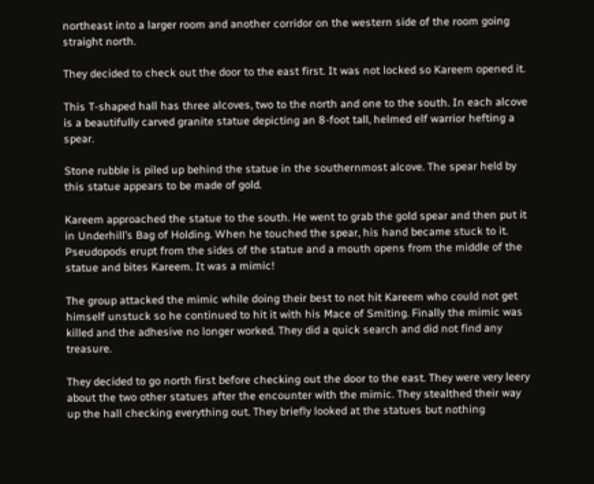northeast into a larger room and another corridor on the western side of the room going straight north.

They decided to check out the door to the east first. It was not locked so Kareem opened it.

This T-shaped hall has three alcoves, two to the north and one to the south. In each alcove is a beautifully carved granite statue depicting an 8-foot tall, helmed elf warrior hefting a spear.

Stone rubble is piled up behind the statue in the southernmost alcove. The spear held by this statue appears to be made of gold.

Kareem approached the statue to the south. He went to grab the gold spear and then put it in Underhill’s Bag of Holding. When he touched the spear, his hand became stuck to it. Pseudopods erupt from the sides of the statue and a mouth opens from the middle of the statue and bites Kareem. It was a mimic!

The group attacked the mimic while doing their best to not hit Kareem who could not get himself unstuck so he continued to hit it with his Mace of Smiting. Finally the mimic was killed and the adhesive no longer worked. They did a quick search and did not find any treasure.

They decided to go north first before checking out the door to the east. They were very leery about the two other statues after the encounter with the mimic. They stealthed their way up the hall checking everything out. They briefly looked at the statues but nothing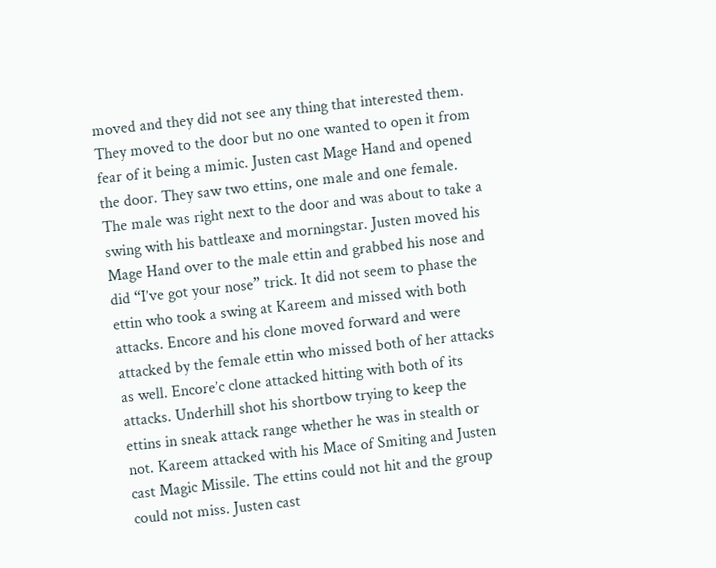moved and they did not see any thing that interested them. They moved to the door but no one wanted to open it from fear of it being a mimic. Justen cast Mage Hand and opened the door. They saw two ettins, one male and one female. The male was right next to the door and was about to take a swing with his battleaxe and morningstar. Justen moved his Mage Hand over to the male ettin and grabbed his nose and did “I’ve got your nose” trick. It did not seem to phase the ettin who took a swing at Kareem and missed with both attacks. Encore and his clone moved forward and were attacked by the female ettin who missed both of her attacks as well. Encore’c clone attacked hitting with both of its attacks. Underhill shot his shortbow trying to keep the ettins in sneak attack range whether he was in stealth or not. Kareem attacked with his Mace of Smiting and Justen cast Magic Missile. The ettins could not hit and the group could not miss. Justen cast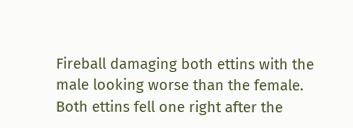Fireball damaging both ettins with the male looking worse than the female. Both ettins fell one right after the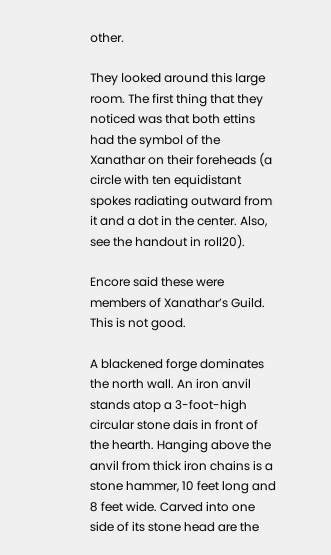other.

They looked around this large room. The first thing that they noticed was that both ettins had the symbol of the Xanathar on their foreheads (a circle with ten equidistant spokes radiating outward from it and a dot in the center. Also, see the handout in roll20).

Encore said these were members of Xanathar’s Guild. This is not good.

A blackened forge dominates the north wall. An iron anvil stands atop a 3-foot-high circular stone dais in front of the hearth. Hanging above the anvil from thick iron chains is a stone hammer, 10 feet long and 8 feet wide. Carved into one side of its stone head are the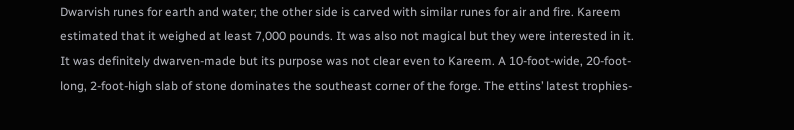Dwarvish runes for earth and water; the other side is carved with similar runes for air and fire. Kareem estimated that it weighed at least 7,000 pounds. It was also not magical but they were interested in it. It was definitely dwarven-made but its purpose was not clear even to Kareem. A 10-foot-wide, 20-foot-long, 2-foot-high slab of stone dominates the southeast corner of the forge. The ettins’ latest trophies-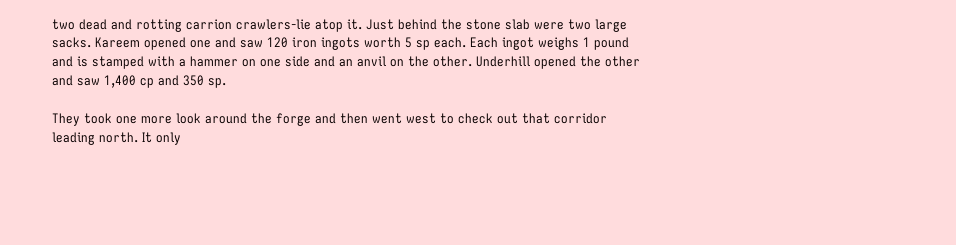two dead and rotting carrion crawlers-lie atop it. Just behind the stone slab were two large sacks. Kareem opened one and saw 120 iron ingots worth 5 sp each. Each ingot weighs 1 pound and is stamped with a hammer on one side and an anvil on the other. Underhill opened the other and saw 1,400 cp and 350 sp.

They took one more look around the forge and then went west to check out that corridor leading north. It only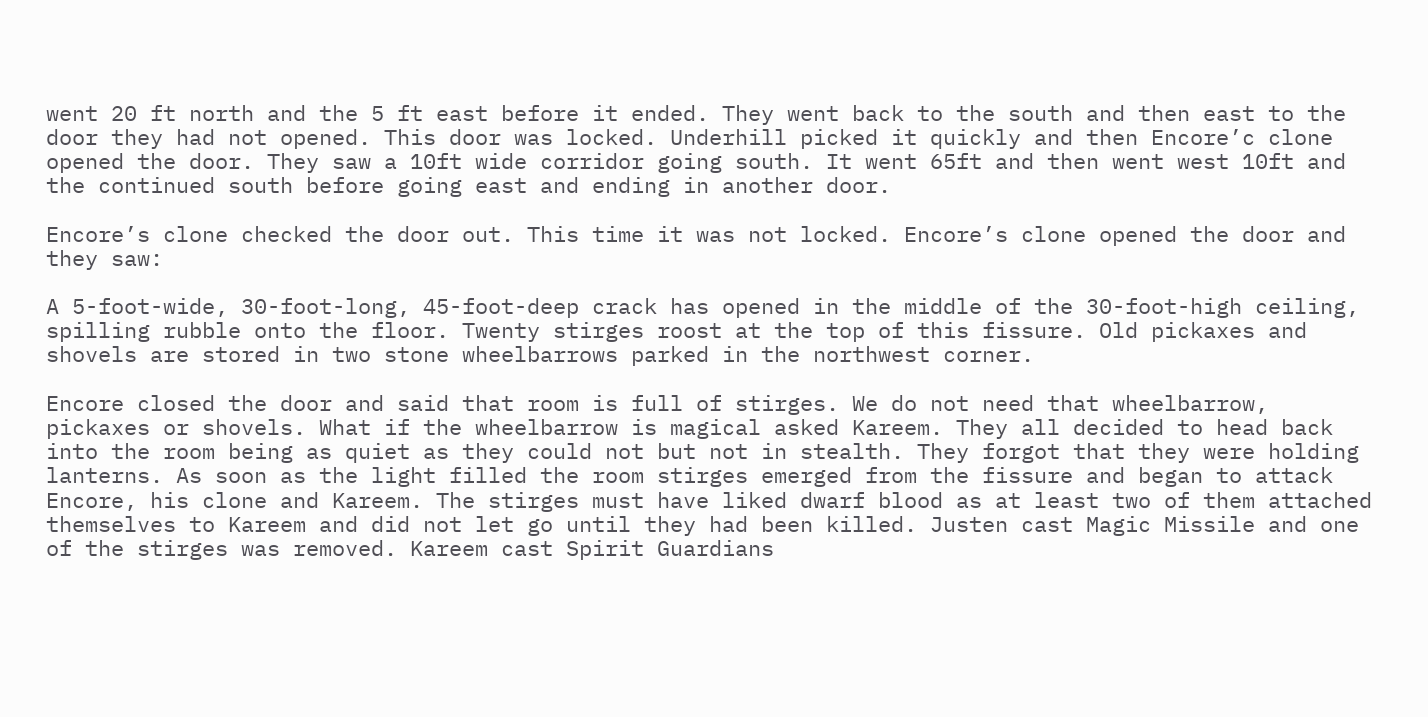went 20 ft north and the 5 ft east before it ended. They went back to the south and then east to the door they had not opened. This door was locked. Underhill picked it quickly and then Encore’c clone opened the door. They saw a 10ft wide corridor going south. It went 65ft and then went west 10ft and the continued south before going east and ending in another door.

Encore’s clone checked the door out. This time it was not locked. Encore’s clone opened the door and they saw:

A 5-foot-wide, 30-foot-long, 45-foot-deep crack has opened in the middle of the 30-foot-high ceiling, spilling rubble onto the floor. Twenty stirges roost at the top of this fissure. Old pickaxes and shovels are stored in two stone wheelbarrows parked in the northwest corner.

Encore closed the door and said that room is full of stirges. We do not need that wheelbarrow, pickaxes or shovels. What if the wheelbarrow is magical asked Kareem. They all decided to head back into the room being as quiet as they could not but not in stealth. They forgot that they were holding lanterns. As soon as the light filled the room stirges emerged from the fissure and began to attack Encore, his clone and Kareem. The stirges must have liked dwarf blood as at least two of them attached themselves to Kareem and did not let go until they had been killed. Justen cast Magic Missile and one of the stirges was removed. Kareem cast Spirit Guardians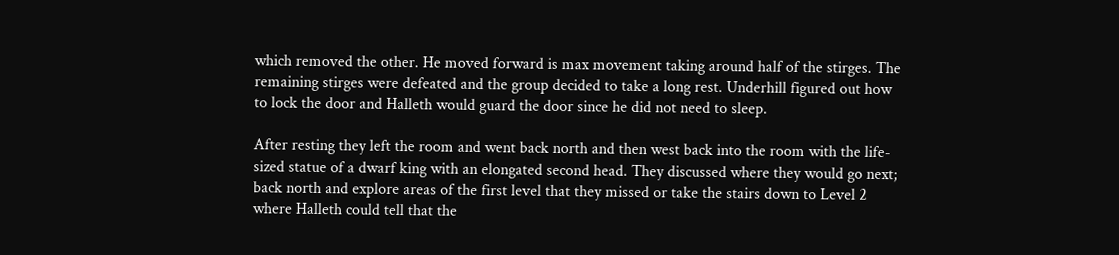which removed the other. He moved forward is max movement taking around half of the stirges. The remaining stirges were defeated and the group decided to take a long rest. Underhill figured out how to lock the door and Halleth would guard the door since he did not need to sleep.

After resting they left the room and went back north and then west back into the room with the life-sized statue of a dwarf king with an elongated second head. They discussed where they would go next; back north and explore areas of the first level that they missed or take the stairs down to Level 2 where Halleth could tell that the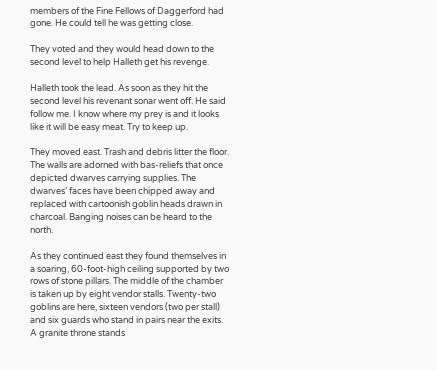members of the Fine Fellows of Daggerford had gone. He could tell he was getting close.

They voted and they would head down to the second level to help Halleth get his revenge.

Halleth took the lead. As soon as they hit the second level his revenant sonar went off. He said follow me. I know where my prey is and it looks like it will be easy meat. Try to keep up.

They moved east. Trash and debris litter the floor. The walls are adorned with bas-reliefs that once depicted dwarves carrying supplies. The dwarves’ faces have been chipped away and replaced with cartoonish goblin heads drawn in charcoal. Banging noises can be heard to the north.

As they continued east they found themselves in a soaring, 60-foot-high ceiling supported by two rows of stone pillars. The middle of the chamber is taken up by eight vendor stalls. Twenty-two goblins are here, sixteen vendors (two per stall) and six guards who stand in pairs near the exits. A granite throne stands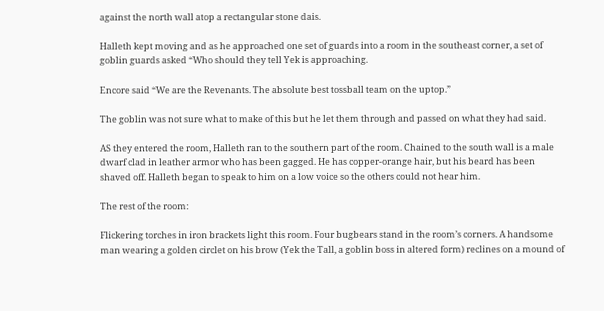against the north wall atop a rectangular stone dais.

Halleth kept moving and as he approached one set of guards into a room in the southeast corner, a set of goblin guards asked “Who should they tell Yek is approaching.

Encore said “We are the Revenants. The absolute best tossball team on the uptop.”

The goblin was not sure what to make of this but he let them through and passed on what they had said.

AS they entered the room, Halleth ran to the southern part of the room. Chained to the south wall is a male dwarf clad in leather armor who has been gagged. He has copper-orange hair, but his beard has been shaved off. Halleth began to speak to him on a low voice so the others could not hear him.

The rest of the room:

Flickering torches in iron brackets light this room. Four bugbears stand in the room’s corners. A handsome man wearing a golden circlet on his brow (Yek the Tall, a goblin boss in altered form) reclines on a mound of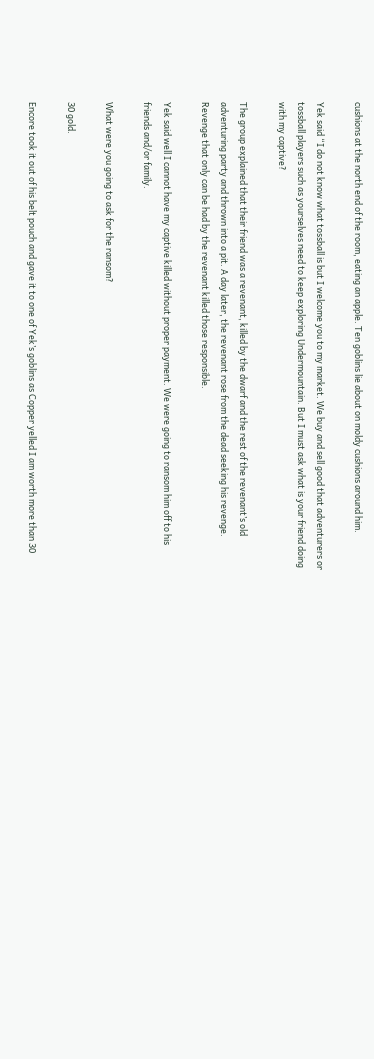cushions at the north end of the room, eating an apple. Ten goblins lie about on moldy cushions around him.

Yek said “I do not know what tossball is but I welcome you to my market. We buy and sell good that adventurers or tossball players such as yourselves need to keep exploring Undermountain. But I must ask what is your friend doing with my captive?

The group explained that their friend was a revenant, killed by the dwarf and the rest of the revenant’s old adventuring party and thrown into a pit. A day later, the revenant rose from the dead seeking his revenge. Revenge that only can be had by the revenant killed those responsible.

Yek said well I cannot have my captive killed without proper payment. We were going to ransom him off to his friends and/or family.

What were you going to ask for the ransom?

30 gold.

Encore took it out of his belt pouch and gave it to one of Yek’s goblins as Copper yelled I am worth more than 30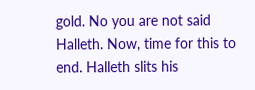gold. No you are not said Halleth. Now, time for this to end. Halleth slits his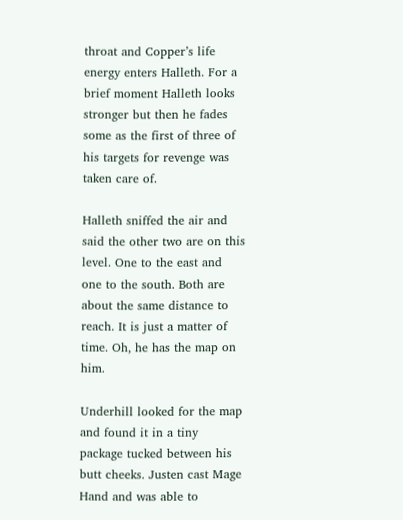throat and Copper’s life energy enters Halleth. For a brief moment Halleth looks stronger but then he fades some as the first of three of his targets for revenge was taken care of.

Halleth sniffed the air and said the other two are on this level. One to the east and one to the south. Both are about the same distance to reach. It is just a matter of time. Oh, he has the map on him.

Underhill looked for the map and found it in a tiny package tucked between his butt cheeks. Justen cast Mage Hand and was able to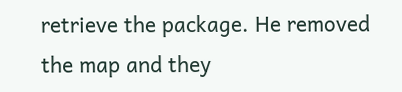retrieve the package. He removed the map and they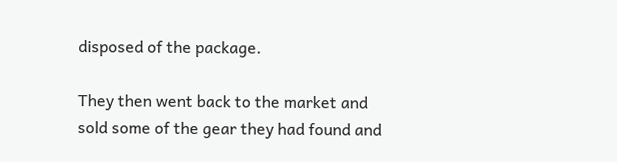disposed of the package.

They then went back to the market and sold some of the gear they had found and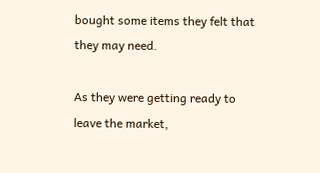bought some items they felt that they may need.

As they were getting ready to leave the market,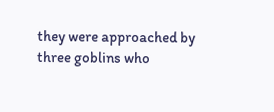they were approached by three goblins who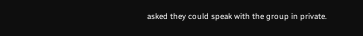asked they could speak with the group in private.